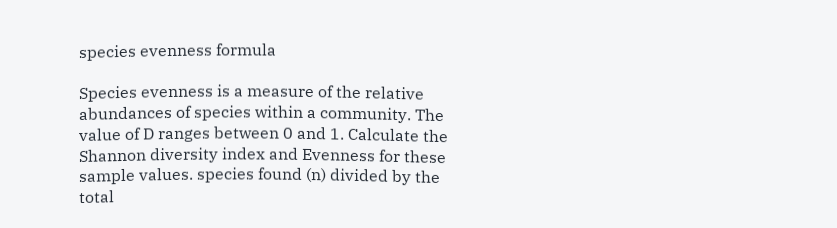species evenness formula

Species evenness is a measure of the relative abundances of species within a community. The value of D ranges between 0 and 1. Calculate the Shannon diversity index and Evenness for these sample values. species found (n) divided by the total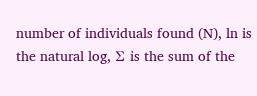number of individuals found (N), ln is the natural log, Σ is the sum of the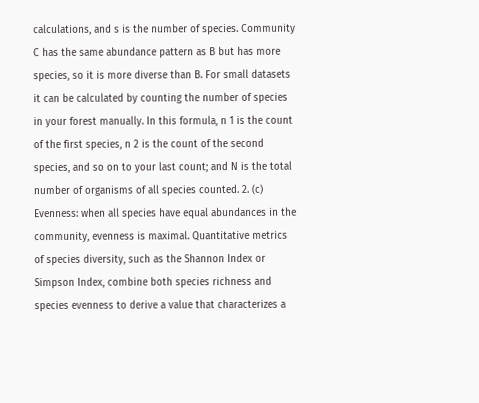calculations, and s is the number of species. Community C has the same abundance pattern as B but has more species, so it is more diverse than B. For small datasets it can be calculated by counting the number of species in your forest manually. In this formula, n 1 is the count of the first species, n 2 is the count of the second species, and so on to your last count; and N is the total number of organisms of all species counted. 2. (c) Evenness: when all species have equal abundances in the community, evenness is maximal. Quantitative metrics of species diversity, such as the Shannon Index or Simpson Index, combine both species richness and species evenness to derive a value that characterizes a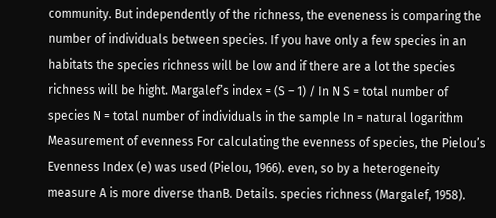community. But independently of the richness, the eveneness is comparing the number of individuals between species. If you have only a few species in an habitats the species richness will be low and if there are a lot the species richness will be hight. Margalef’s index = (S – 1) / In N S = total number of species N = total number of individuals in the sample In = natural logarithm Measurement of evenness For calculating the evenness of species, the Pielou’s Evenness Index (e) was used (Pielou, 1966). even, so by a heterogeneity measure A is more diverse thanB. Details. species richness (Margalef, 1958).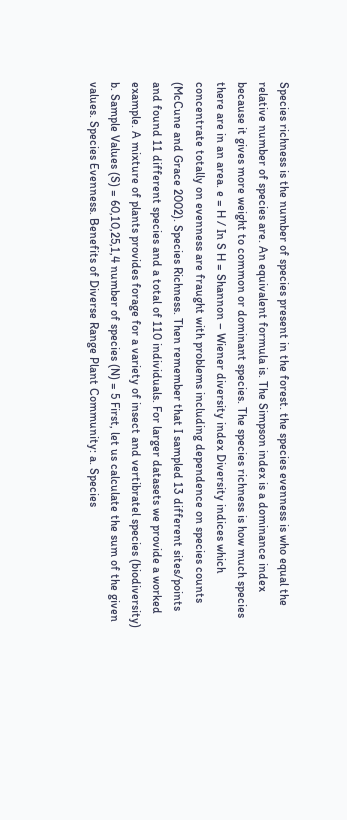Species richness is the number of species present in the forest. the species evenness is who equal the relative number of species are. An equivalent formula is. The Simpson index is a dominance index because it gives more weight to common or dominant species. The species richness is how much species there are in an area. e = H / In S H = Shannon – Wiener diversity index Diversity indices which concentrate totally on evenness are fraught with problems including dependence on species counts (McCune and Grace 2002). Species Richness. Then remember that I sampled 13 different sites/points and found 11 different species and a total of 110 individuals. For larger datasets we provide a worked example. A mixture of plants provides forage for a variety of insect and vertibratel species (biodiversity) b. Sample Values (S) = 60,10,25,1,4 number of species (N) = 5 First, let us calculate the sum of the given values. Species Evenness. Benefits of Diverse Range Plant Community: a. Species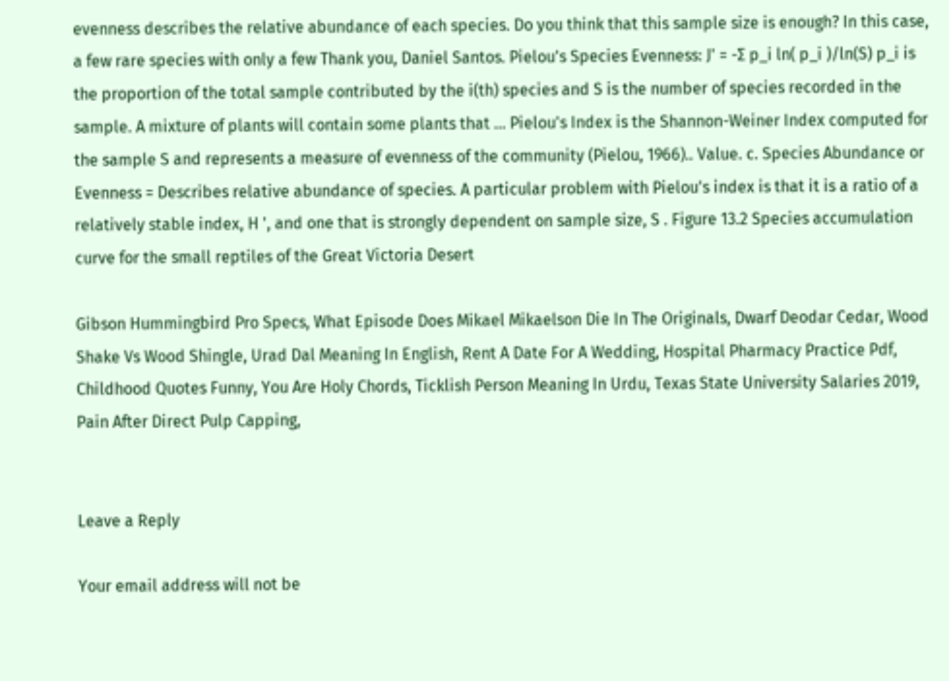evenness describes the relative abundance of each species. Do you think that this sample size is enough? In this case, a few rare species with only a few Thank you, Daniel Santos. Pielou's Species Evenness: J' = -Σ p_i ln( p_i )/ln(S) p_i is the proportion of the total sample contributed by the i(th) species and S is the number of species recorded in the sample. A mixture of plants will contain some plants that … Pielou's Index is the Shannon-Weiner Index computed for the sample S and represents a measure of evenness of the community (Pielou, 1966).. Value. c. Species Abundance or Evenness = Describes relative abundance of species. A particular problem with Pielou's index is that it is a ratio of a relatively stable index, H ', and one that is strongly dependent on sample size, S . Figure 13.2 Species accumulation curve for the small reptiles of the Great Victoria Desert

Gibson Hummingbird Pro Specs, What Episode Does Mikael Mikaelson Die In The Originals, Dwarf Deodar Cedar, Wood Shake Vs Wood Shingle, Urad Dal Meaning In English, Rent A Date For A Wedding, Hospital Pharmacy Practice Pdf, Childhood Quotes Funny, You Are Holy Chords, Ticklish Person Meaning In Urdu, Texas State University Salaries 2019, Pain After Direct Pulp Capping,


Leave a Reply

Your email address will not be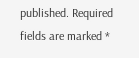published. Required fields are marked *